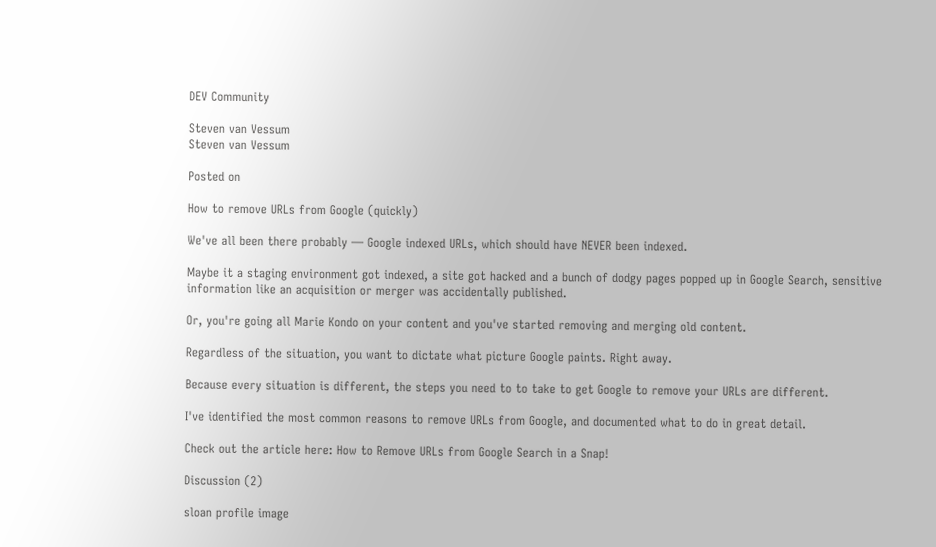DEV Community

Steven van Vessum
Steven van Vessum

Posted on

How to remove URLs from Google (quickly)

We've all been there probably — Google indexed URLs, which should have NEVER been indexed.

Maybe it a staging environment got indexed, a site got hacked and a bunch of dodgy pages popped up in Google Search, sensitive information like an acquisition or merger was accidentally published.

Or, you're going all Marie Kondo on your content and you've started removing and merging old content.

Regardless of the situation, you want to dictate what picture Google paints. Right away.

Because every situation is different, the steps you need to to take to get Google to remove your URLs are different.

I've identified the most common reasons to remove URLs from Google, and documented what to do in great detail.

Check out the article here: How to Remove URLs from Google Search in a Snap!

Discussion (2)

sloan profile image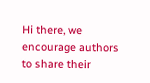Hi there, we encourage authors to share their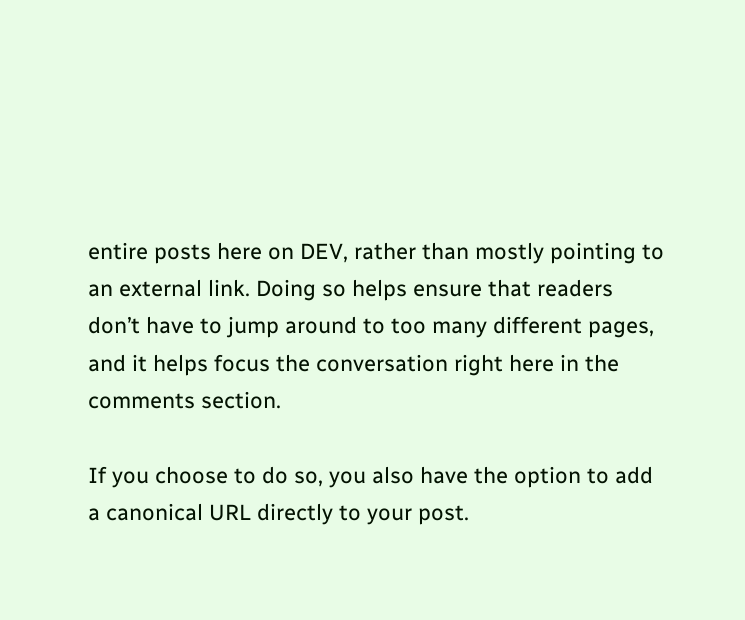entire posts here on DEV, rather than mostly pointing to an external link. Doing so helps ensure that readers don’t have to jump around to too many different pages, and it helps focus the conversation right here in the comments section.

If you choose to do so, you also have the option to add a canonical URL directly to your post.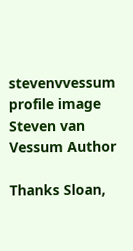stevenvvessum profile image
Steven van Vessum Author

Thanks Sloan,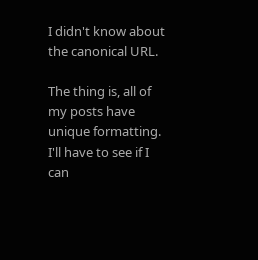I didn't know about the canonical URL.

The thing is, all of my posts have unique formatting. I'll have to see if I can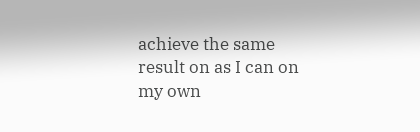achieve the same result on as I can on my own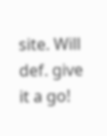site. Will def. give it a go!